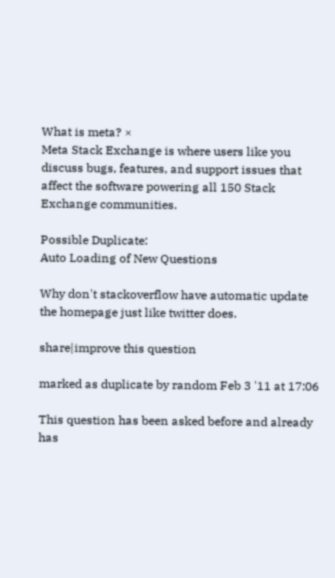What is meta? ×
Meta Stack Exchange is where users like you discuss bugs, features, and support issues that affect the software powering all 150 Stack Exchange communities.

Possible Duplicate:
Auto Loading of New Questions

Why don't stackoverflow have automatic update the homepage just like twitter does.

share|improve this question

marked as duplicate by random Feb 3 '11 at 17:06

This question has been asked before and already has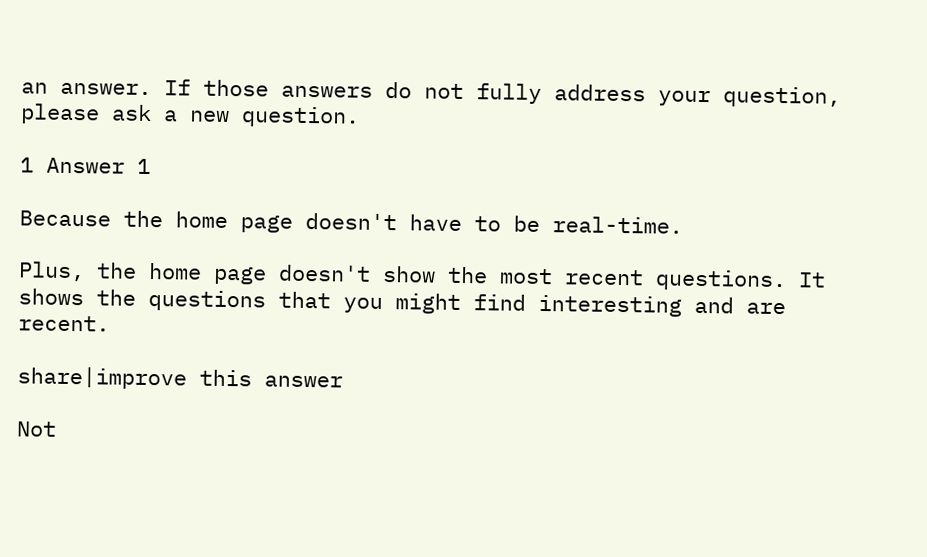an answer. If those answers do not fully address your question, please ask a new question.

1 Answer 1

Because the home page doesn't have to be real-time.

Plus, the home page doesn't show the most recent questions. It shows the questions that you might find interesting and are recent.

share|improve this answer

Not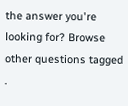the answer you're looking for? Browse other questions tagged .